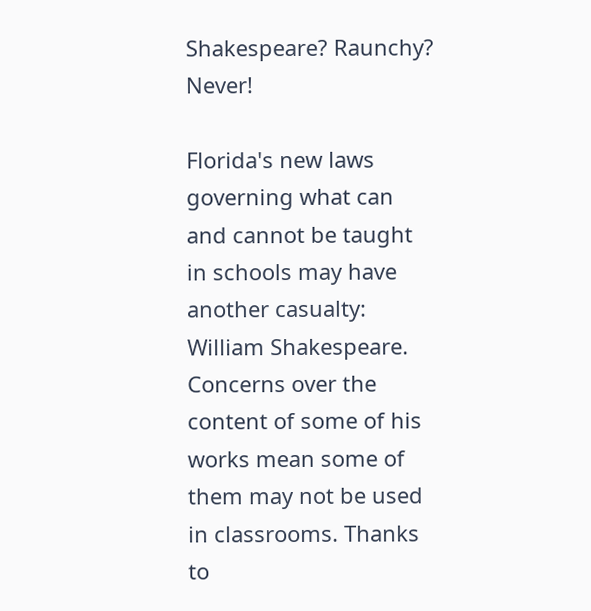Shakespeare? Raunchy? Never!

Florida's new laws governing what can and cannot be taught in schools may have another casualty: William Shakespeare. Concerns over the content of some of his works mean some of them may not be used in classrooms. Thanks to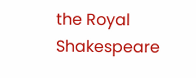the Royal Shakespeare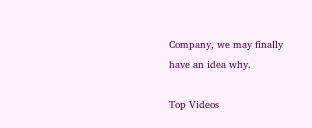Company, we may finally have an idea why.

Top Videos